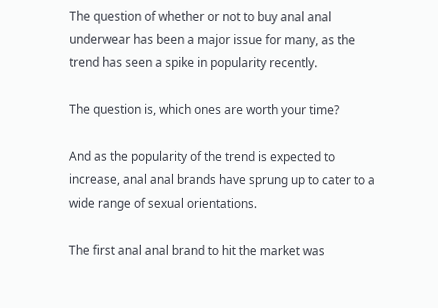The question of whether or not to buy anal anal underwear has been a major issue for many, as the trend has seen a spike in popularity recently.

The question is, which ones are worth your time?

And as the popularity of the trend is expected to increase, anal anal brands have sprung up to cater to a wide range of sexual orientations.

The first anal anal brand to hit the market was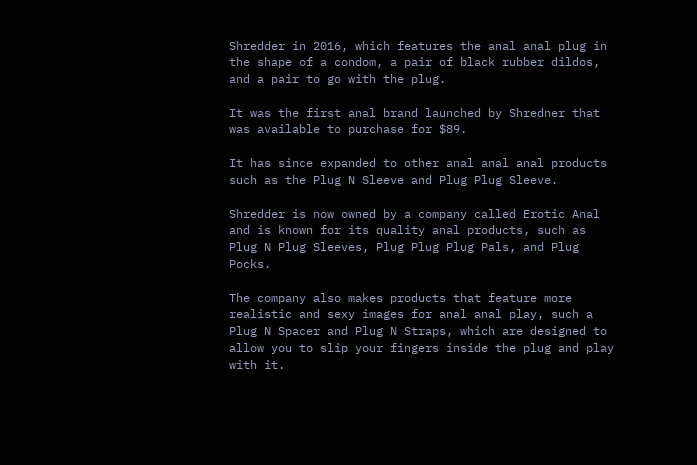Shredder in 2016, which features the anal anal plug in the shape of a condom, a pair of black rubber dildos, and a pair to go with the plug.

It was the first anal brand launched by Shredner that was available to purchase for $89.

It has since expanded to other anal anal anal products such as the Plug N Sleeve and Plug Plug Sleeve.

Shredder is now owned by a company called Erotic Anal and is known for its quality anal products, such as Plug N Plug Sleeves, Plug Plug Plug Pals, and Plug Pocks.

The company also makes products that feature more realistic and sexy images for anal anal play, such a Plug N Spacer and Plug N Straps, which are designed to allow you to slip your fingers inside the plug and play with it.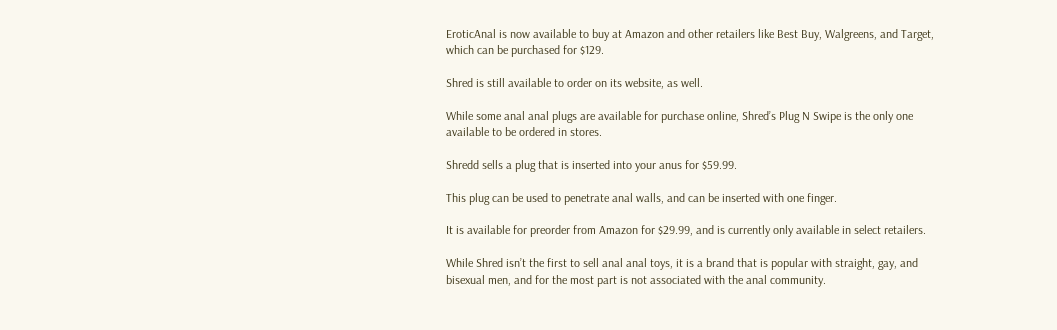EroticAnal is now available to buy at Amazon and other retailers like Best Buy, Walgreens, and Target, which can be purchased for $129.

Shred is still available to order on its website, as well.

While some anal anal plugs are available for purchase online, Shred’s Plug N Swipe is the only one available to be ordered in stores.

Shredd sells a plug that is inserted into your anus for $59.99.

This plug can be used to penetrate anal walls, and can be inserted with one finger.

It is available for preorder from Amazon for $29.99, and is currently only available in select retailers.

While Shred isn’t the first to sell anal anal toys, it is a brand that is popular with straight, gay, and bisexual men, and for the most part is not associated with the anal community.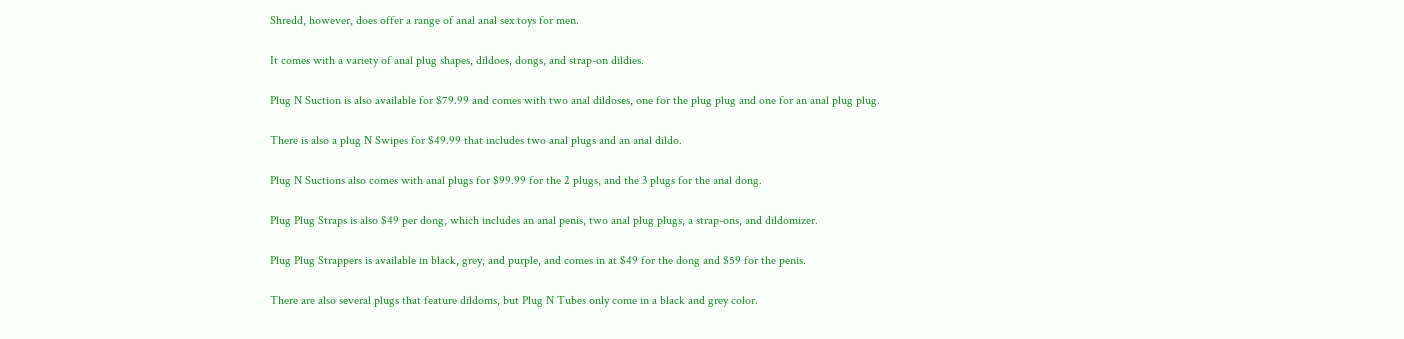Shredd, however, does offer a range of anal anal sex toys for men.

It comes with a variety of anal plug shapes, dildoes, dongs, and strap-on dildies.

Plug N Suction is also available for $79.99 and comes with two anal dildoses, one for the plug plug and one for an anal plug plug.

There is also a plug N Swipes for $49.99 that includes two anal plugs and an anal dildo.

Plug N Suctions also comes with anal plugs for $99.99 for the 2 plugs, and the 3 plugs for the anal dong.

Plug Plug Straps is also $49 per dong, which includes an anal penis, two anal plug plugs, a strap-ons, and dildomizer.

Plug Plug Strappers is available in black, grey, and purple, and comes in at $49 for the dong and $59 for the penis.

There are also several plugs that feature dildoms, but Plug N Tubes only come in a black and grey color.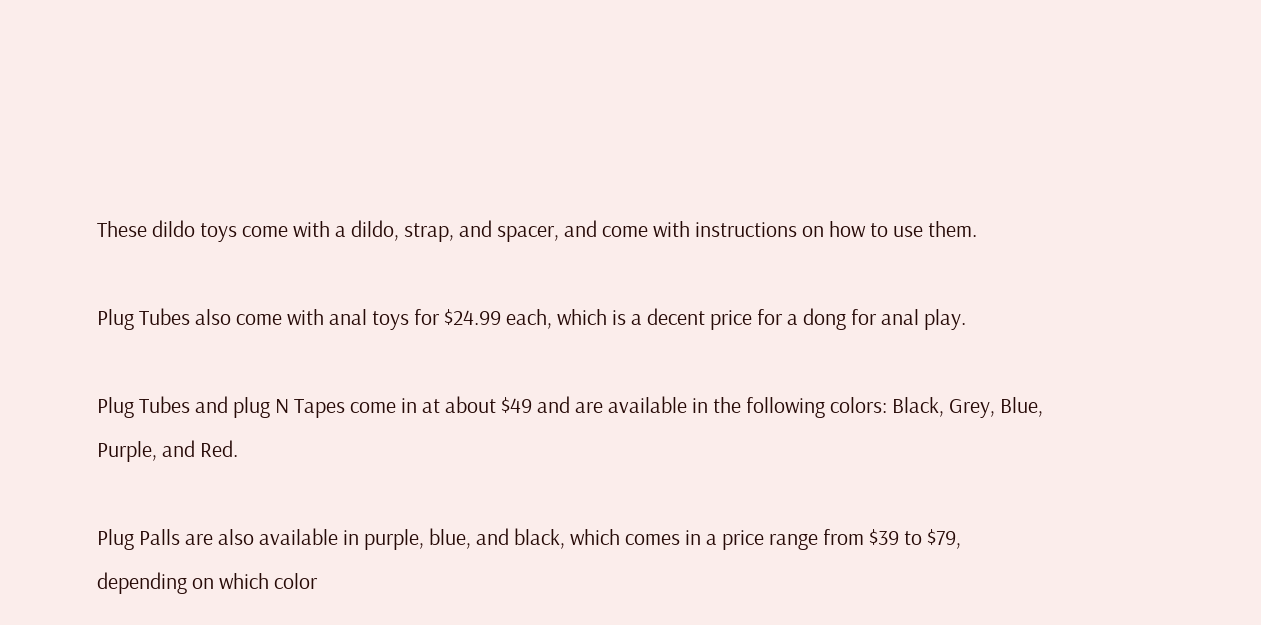These dildo toys come with a dildo, strap, and spacer, and come with instructions on how to use them.

Plug Tubes also come with anal toys for $24.99 each, which is a decent price for a dong for anal play.

Plug Tubes and plug N Tapes come in at about $49 and are available in the following colors: Black, Grey, Blue, Purple, and Red.

Plug Palls are also available in purple, blue, and black, which comes in a price range from $39 to $79, depending on which color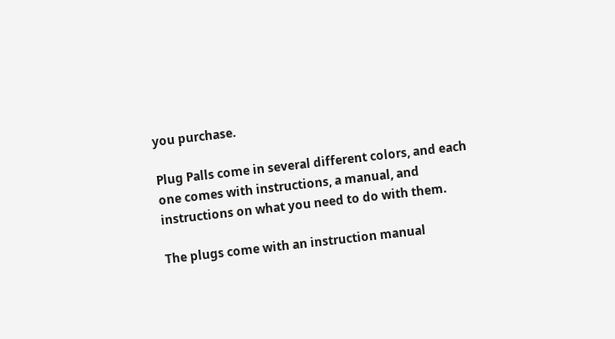you purchase.

Plug Palls come in several different colors, and each one comes with instructions, a manual, and instructions on what you need to do with them.

The plugs come with an instruction manual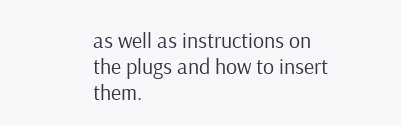as well as instructions on the plugs and how to insert them.